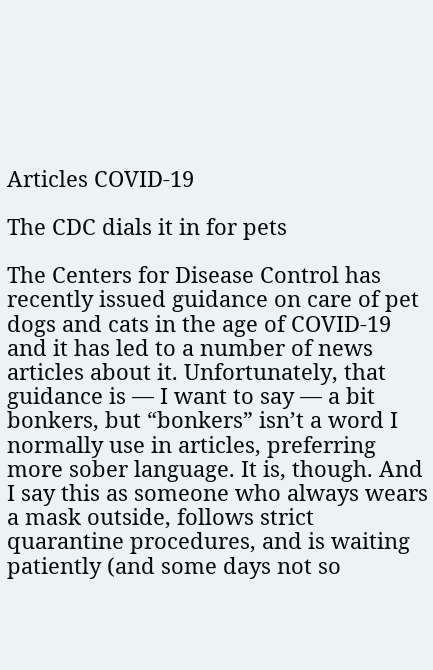Articles COVID-19

The CDC dials it in for pets

The Centers for Disease Control has recently issued guidance on care of pet dogs and cats in the age of COVID-19 and it has led to a number of news articles about it. Unfortunately, that guidance is — I want to say — a bit bonkers, but “bonkers” isn’t a word I normally use in articles, preferring more sober language. It is, though. And I say this as someone who always wears a mask outside, follows strict quarantine procedures, and is waiting patiently (and some days not so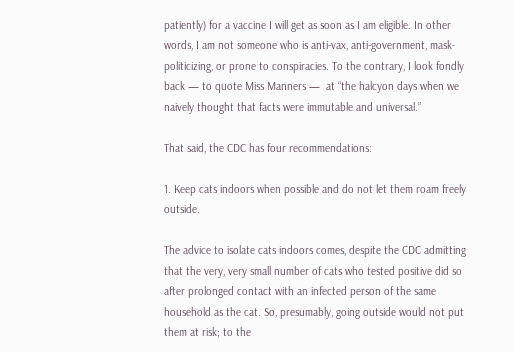patiently) for a vaccine I will get as soon as I am eligible. In other words, I am not someone who is anti-vax, anti-government, mask-politicizing, or prone to conspiracies. To the contrary, I look fondly back — to quote Miss Manners —  at “the halcyon days when we naively thought that facts were immutable and universal.”

That said, the CDC has four recommendations:

1. Keep cats indoors when possible and do not let them roam freely outside.

The advice to isolate cats indoors comes, despite the CDC admitting that the very, very small number of cats who tested positive did so after prolonged contact with an infected person of the same household as the cat. So, presumably, going outside would not put them at risk; to the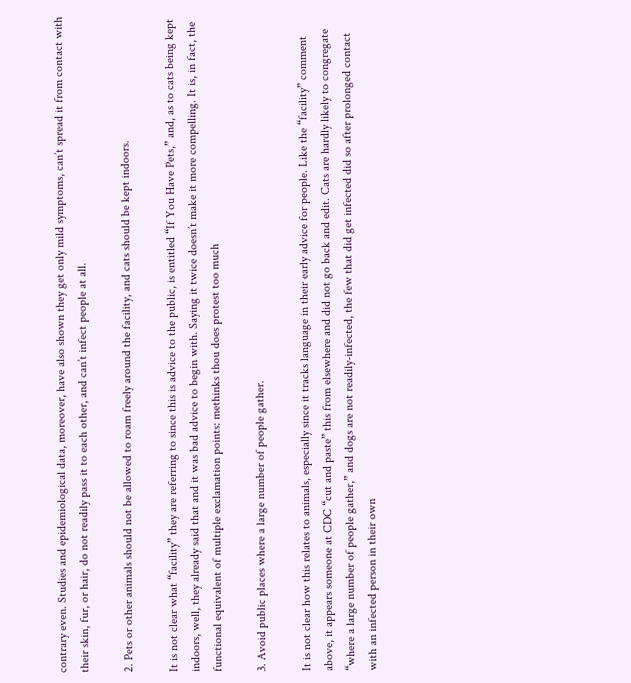contrary even. Studies and epidemiological data, moreover, have also shown they get only mild symptoms, can’t spread it from contact with their skin, fur, or hair, do not readily pass it to each other, and can’t infect people at all.

2. Pets or other animals should not be allowed to roam freely around the facility, and cats should be kept indoors.

It is not clear what “facility” they are referring to since this is advice to the public, is entitled “If You Have Pets,” and, as to cats being kept indoors, well, they already said that and it was bad advice to begin with. Saying it twice doesn’t make it more compelling. It is, in fact, the functional equivalent of multiple exclamation points: methinks thou does protest too much

3. Avoid public places where a large number of people gather.

It is not clear how this relates to animals, especially since it tracks language in their early advice for people. Like the “facility” comment above, it appears someone at CDC “cut and paste” this from elsewhere and did not go back and edit. Cats are hardly likely to congregate “where a large number of people gather,” and dogs are not readily-infected, the few that did get infected did so after prolonged contact with an infected person in their own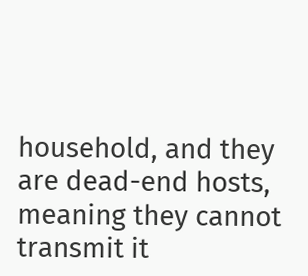household, and they are dead-end hosts, meaning they cannot transmit it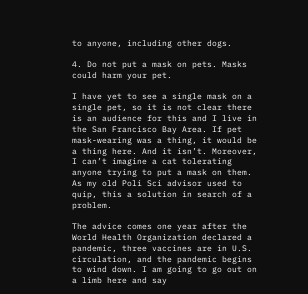to anyone, including other dogs.

4. Do not put a mask on pets. Masks could harm your pet.

I have yet to see a single mask on a single pet, so it is not clear there is an audience for this and I live in the San Francisco Bay Area. If pet mask-wearing was a thing, it would be a thing here. And it isn’t. Moreover, I can’t imagine a cat tolerating anyone trying to put a mask on them. As my old Poli Sci advisor used to quip, this a solution in search of a problem.

The advice comes one year after the World Health Organization declared a pandemic, three vaccines are in U.S. circulation, and the pandemic begins to wind down. I am going to go out on a limb here and say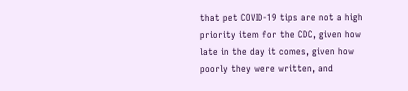that pet COVID-19 tips are not a high priority item for the CDC, given how late in the day it comes, given how poorly they were written, and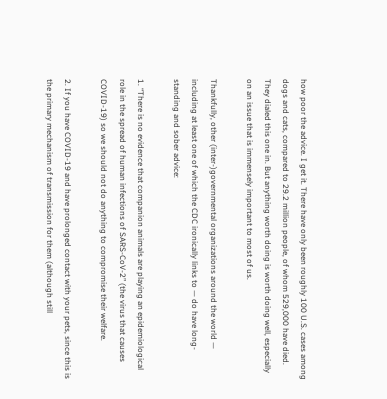how poor the advice. I get it. There have only been roughly 100 U.S. cases among dogs and cats, compared to 29.2 million people, of whom 529,000 have died. They dialed this one in. But anything worth doing is worth doing well, especially on an issue that is immensely important to most of us.

Thankfully, other (inter-)governmental organizations around the world — including at least one of which the CDC ironically links to — do have long-standing and sober advice:

1. “There is no evidence that companion animals are playing an epidemiological role in the spread of human infections of SARS-CoV-2” (the virus that causes COVID-19) so we should not do anything to compromise their welfare.

2. If you have COVID-19 and have prolonged contact with your pets, since this is the primary mechanism of transmission for them (although still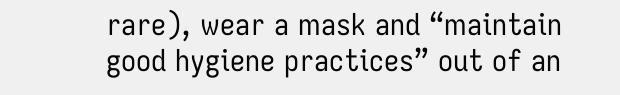rare), wear a mask and “maintain good hygiene practices” out of an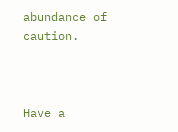abundance of caution.



Have a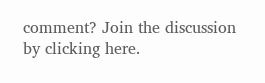comment? Join the discussion by clicking here.